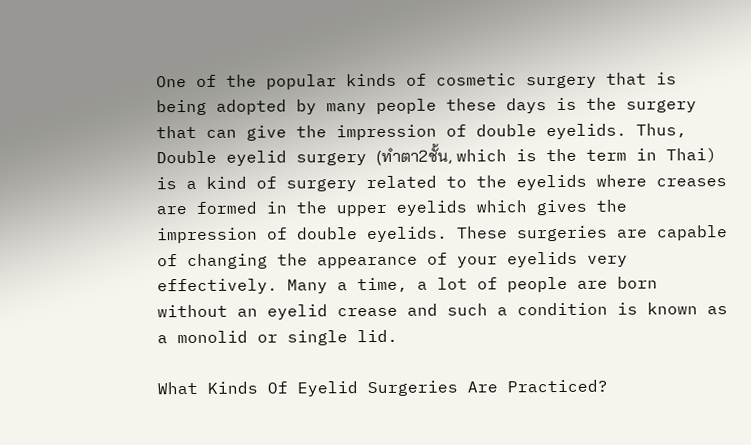One of the popular kinds of cosmetic surgery that is being adopted by many people these days is the surgery that can give the impression of double eyelids. Thus, Double eyelid surgery (ทำตา2ชั้น, which is the term in Thai) is a kind of surgery related to the eyelids where creases are formed in the upper eyelids which gives the impression of double eyelids. These surgeries are capable of changing the appearance of your eyelids very effectively. Many a time, a lot of people are born without an eyelid crease and such a condition is known as a monolid or single lid.

What Kinds Of Eyelid Surgeries Are Practiced?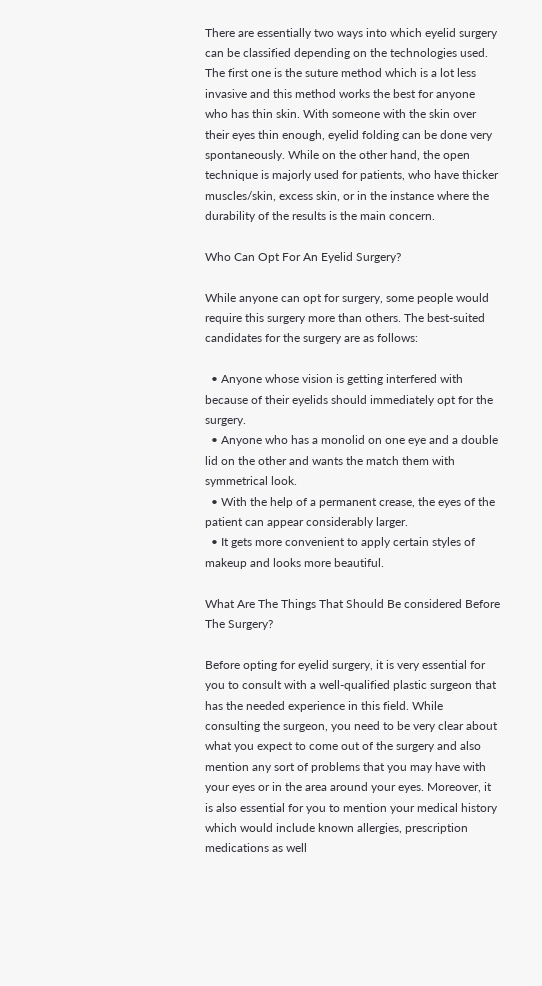There are essentially two ways into which eyelid surgery can be classified depending on the technologies used. The first one is the suture method which is a lot less invasive and this method works the best for anyone who has thin skin. With someone with the skin over their eyes thin enough, eyelid folding can be done very spontaneously. While on the other hand, the open technique is majorly used for patients, who have thicker muscles/skin, excess skin, or in the instance where the durability of the results is the main concern.

Who Can Opt For An Eyelid Surgery?

While anyone can opt for surgery, some people would require this surgery more than others. The best-suited candidates for the surgery are as follows:

  • Anyone whose vision is getting interfered with because of their eyelids should immediately opt for the surgery.
  • Anyone who has a monolid on one eye and a double lid on the other and wants the match them with symmetrical look.
  • With the help of a permanent crease, the eyes of the patient can appear considerably larger.
  • It gets more convenient to apply certain styles of makeup and looks more beautiful.

What Are The Things That Should Be considered Before The Surgery?

Before opting for eyelid surgery, it is very essential for you to consult with a well-qualified plastic surgeon that has the needed experience in this field. While consulting the surgeon, you need to be very clear about what you expect to come out of the surgery and also mention any sort of problems that you may have with your eyes or in the area around your eyes. Moreover, it is also essential for you to mention your medical history which would include known allergies, prescription medications as well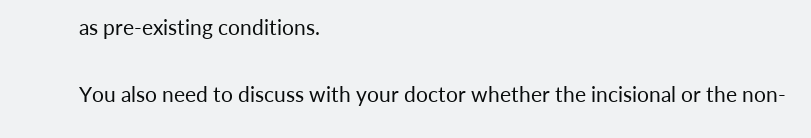as pre-existing conditions.

You also need to discuss with your doctor whether the incisional or the non-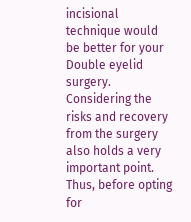incisional technique would be better for your Double eyelid surgery. Considering the risks and recovery from the surgery also holds a very important point. Thus, before opting for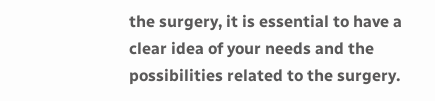the surgery, it is essential to have a clear idea of your needs and the possibilities related to the surgery.